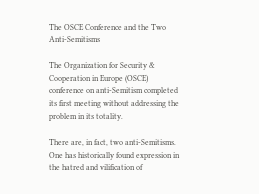The OSCE Conference and the Two Anti-Semitisms

The Organization for Security & Cooperation in Europe (OSCE) conference on anti-Semitism completed its first meeting without addressing the problem in its totality.

There are, in fact, two anti-Semitisms. One has historically found expression in the hatred and vilification of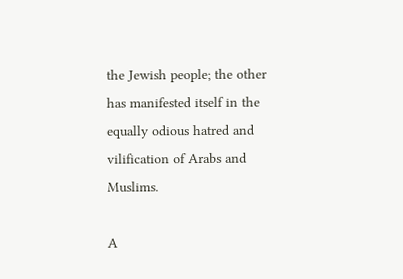the Jewish people; the other has manifested itself in the equally odious hatred and vilification of Arabs and Muslims.

A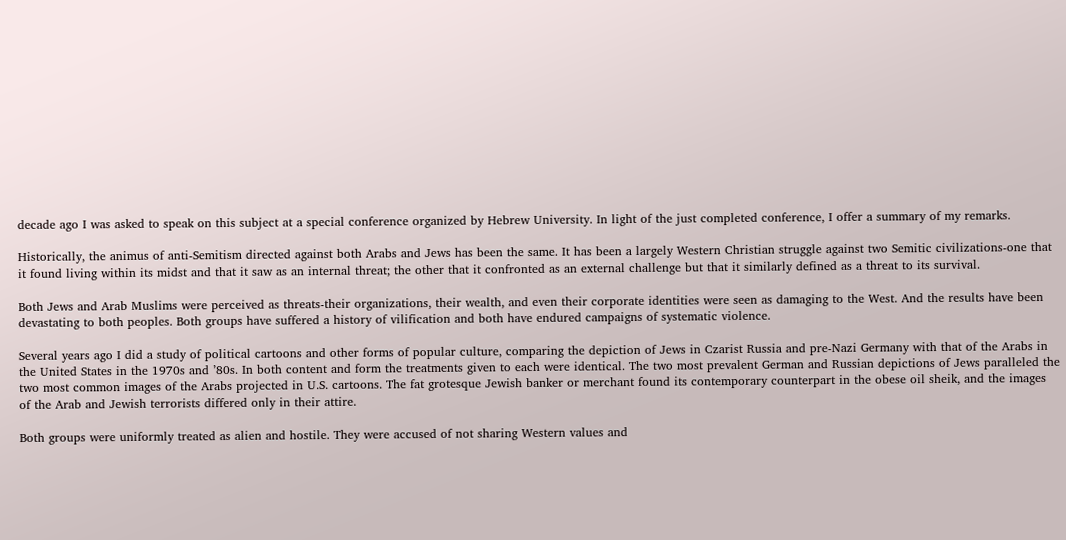decade ago I was asked to speak on this subject at a special conference organized by Hebrew University. In light of the just completed conference, I offer a summary of my remarks.

Historically, the animus of anti-Semitism directed against both Arabs and Jews has been the same. It has been a largely Western Christian struggle against two Semitic civilizations-one that it found living within its midst and that it saw as an internal threat; the other that it confronted as an external challenge but that it similarly defined as a threat to its survival.

Both Jews and Arab Muslims were perceived as threats-their organizations, their wealth, and even their corporate identities were seen as damaging to the West. And the results have been devastating to both peoples. Both groups have suffered a history of vilification and both have endured campaigns of systematic violence.

Several years ago I did a study of political cartoons and other forms of popular culture, comparing the depiction of Jews in Czarist Russia and pre-Nazi Germany with that of the Arabs in the United States in the 1970s and ’80s. In both content and form the treatments given to each were identical. The two most prevalent German and Russian depictions of Jews paralleled the two most common images of the Arabs projected in U.S. cartoons. The fat grotesque Jewish banker or merchant found its contemporary counterpart in the obese oil sheik, and the images of the Arab and Jewish terrorists differed only in their attire.

Both groups were uniformly treated as alien and hostile. They were accused of not sharing Western values and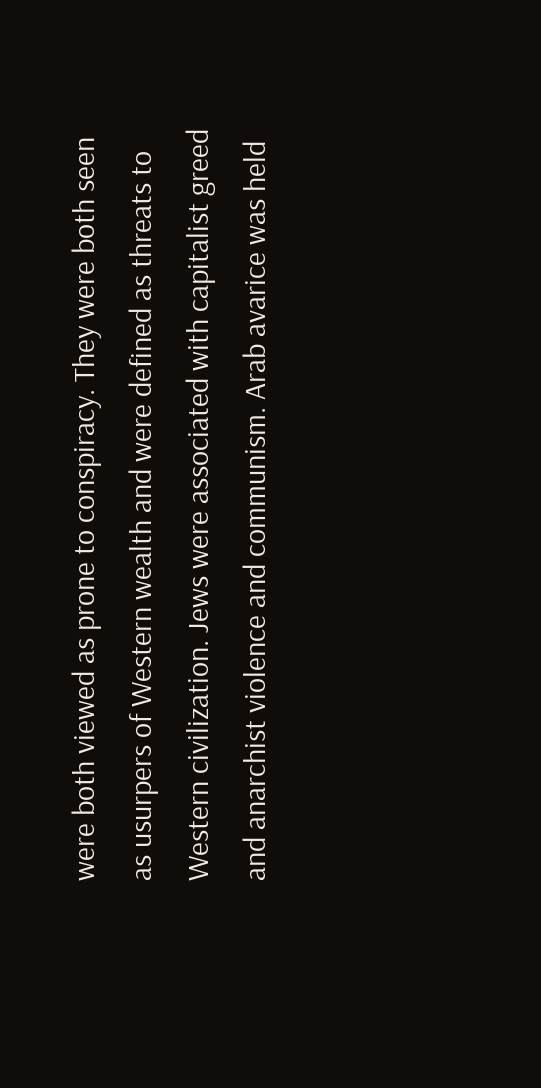were both viewed as prone to conspiracy. They were both seen as usurpers of Western wealth and were defined as threats to Western civilization. Jews were associated with capitalist greed and anarchist violence and communism. Arab avarice was held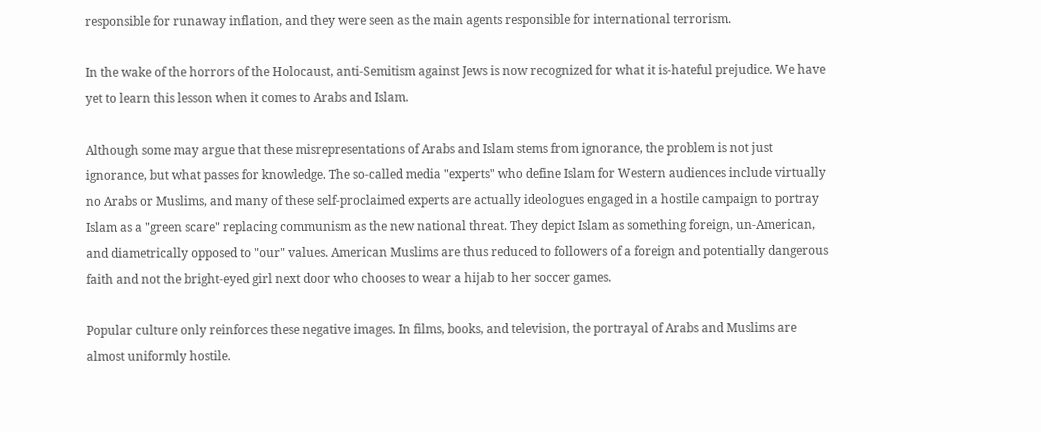responsible for runaway inflation, and they were seen as the main agents responsible for international terrorism.

In the wake of the horrors of the Holocaust, anti-Semitism against Jews is now recognized for what it is-hateful prejudice. We have yet to learn this lesson when it comes to Arabs and Islam.

Although some may argue that these misrepresentations of Arabs and Islam stems from ignorance, the problem is not just ignorance, but what passes for knowledge. The so-called media "experts" who define Islam for Western audiences include virtually no Arabs or Muslims, and many of these self-proclaimed experts are actually ideologues engaged in a hostile campaign to portray Islam as a "green scare" replacing communism as the new national threat. They depict Islam as something foreign, un-American, and diametrically opposed to "our" values. American Muslims are thus reduced to followers of a foreign and potentially dangerous faith and not the bright-eyed girl next door who chooses to wear a hijab to her soccer games.

Popular culture only reinforces these negative images. In films, books, and television, the portrayal of Arabs and Muslims are almost uniformly hostile.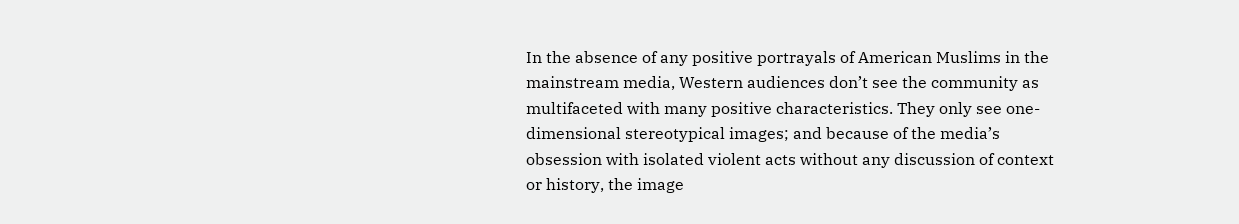In the absence of any positive portrayals of American Muslims in the mainstream media, Western audiences don’t see the community as multifaceted with many positive characteristics. They only see one-dimensional stereotypical images; and because of the media’s obsession with isolated violent acts without any discussion of context or history, the image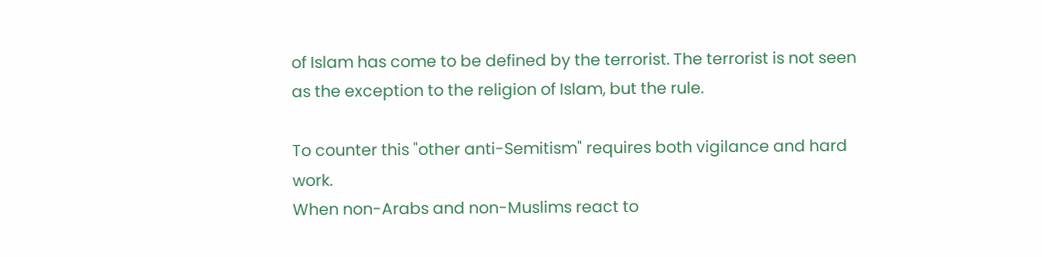of Islam has come to be defined by the terrorist. The terrorist is not seen as the exception to the religion of Islam, but the rule.

To counter this "other anti-Semitism" requires both vigilance and hard work.
When non-Arabs and non-Muslims react to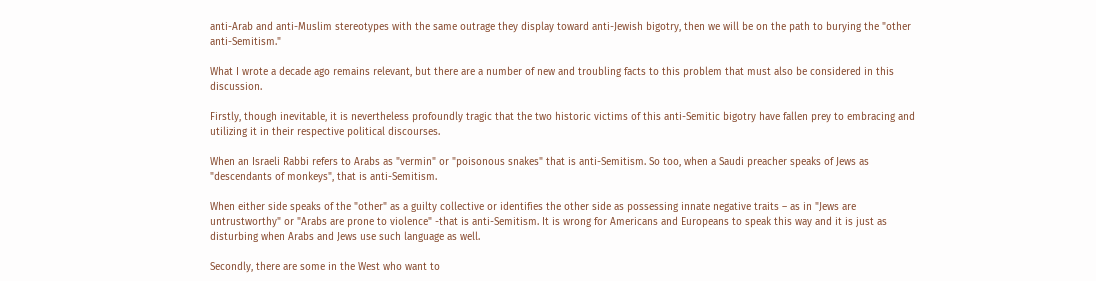anti-Arab and anti-Muslim stereotypes with the same outrage they display toward anti-Jewish bigotry, then we will be on the path to burying the "other anti-Semitism."

What I wrote a decade ago remains relevant, but there are a number of new and troubling facts to this problem that must also be considered in this discussion.

Firstly, though inevitable, it is nevertheless profoundly tragic that the two historic victims of this anti-Semitic bigotry have fallen prey to embracing and utilizing it in their respective political discourses.

When an Israeli Rabbi refers to Arabs as "vermin" or "poisonous snakes" that is anti-Semitism. So too, when a Saudi preacher speaks of Jews as "descendants of monkeys", that is anti-Semitism.

When either side speaks of the "other" as a guilty collective or identifies the other side as possessing innate negative traits – as in "Jews are untrustworthy" or "Arabs are prone to violence" -that is anti-Semitism. It is wrong for Americans and Europeans to speak this way and it is just as disturbing when Arabs and Jews use such language as well.

Secondly, there are some in the West who want to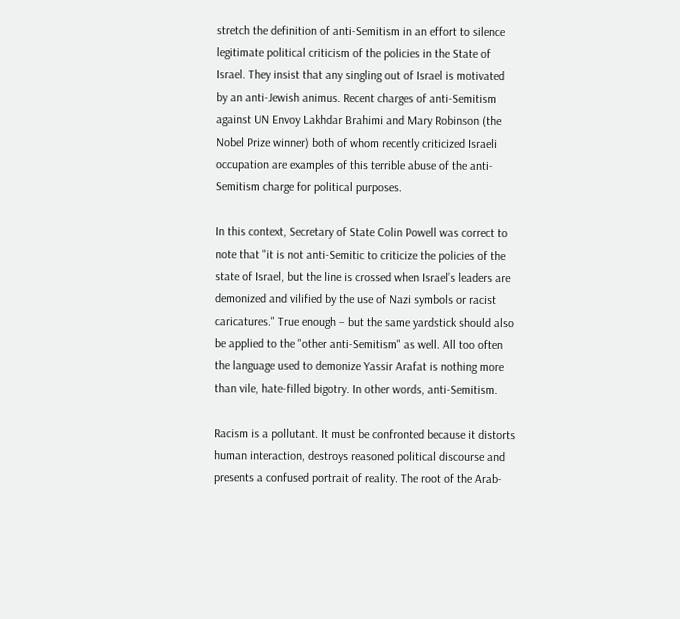stretch the definition of anti-Semitism in an effort to silence legitimate political criticism of the policies in the State of Israel. They insist that any singling out of Israel is motivated by an anti-Jewish animus. Recent charges of anti-Semitism against UN Envoy Lakhdar Brahimi and Mary Robinson (the Nobel Prize winner) both of whom recently criticized Israeli occupation are examples of this terrible abuse of the anti-Semitism charge for political purposes.

In this context, Secretary of State Colin Powell was correct to note that "it is not anti-Semitic to criticize the policies of the state of Israel, but the line is crossed when Israel’s leaders are demonized and vilified by the use of Nazi symbols or racist caricatures." True enough – but the same yardstick should also be applied to the "other anti-Semitism" as well. All too often the language used to demonize Yassir Arafat is nothing more than vile, hate-filled bigotry. In other words, anti-Semitism.

Racism is a pollutant. It must be confronted because it distorts human interaction, destroys reasoned political discourse and presents a confused portrait of reality. The root of the Arab-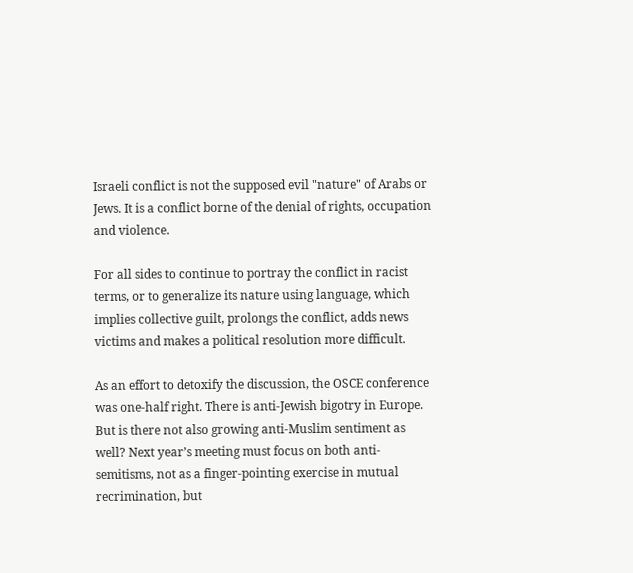Israeli conflict is not the supposed evil "nature" of Arabs or Jews. It is a conflict borne of the denial of rights, occupation and violence.

For all sides to continue to portray the conflict in racist terms, or to generalize its nature using language, which implies collective guilt, prolongs the conflict, adds news victims and makes a political resolution more difficult.

As an effort to detoxify the discussion, the OSCE conference was one-half right. There is anti-Jewish bigotry in Europe. But is there not also growing anti-Muslim sentiment as well? Next year’s meeting must focus on both anti-semitisms, not as a finger-pointing exercise in mutual recrimination, but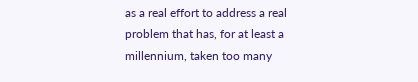as a real effort to address a real problem that has, for at least a millennium, taken too many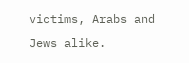victims, Arabs and Jews alike.